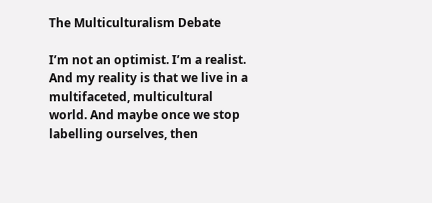The Multiculturalism Debate

I’m not an optimist. I’m a realist. And my reality is that we live in a multifaceted, multicultural world. And maybe once we stop labelling ourselves, then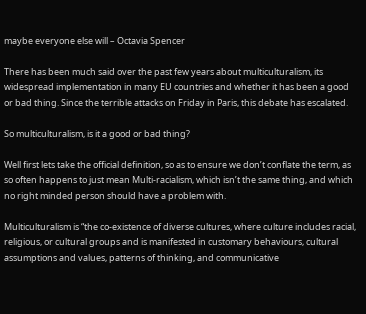maybe everyone else will – Octavia Spencer

There has been much said over the past few years about multiculturalism, its widespread implementation in many EU countries and whether it has been a good or bad thing. Since the terrible attacks on Friday in Paris, this debate has escalated.

So multiculturalism, is it a good or bad thing?

Well first lets take the official definition, so as to ensure we don’t conflate the term, as so often happens to just mean Multi-racialism, which isn’t the same thing, and which no right minded person should have a problem with.

Multiculturalism is “the co-existence of diverse cultures, where culture includes racial, religious, or cultural groups and is manifested in customary behaviours, cultural assumptions and values, patterns of thinking, and communicative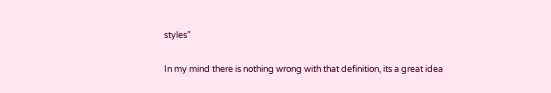styles”

In my mind there is nothing wrong with that definition, its a great idea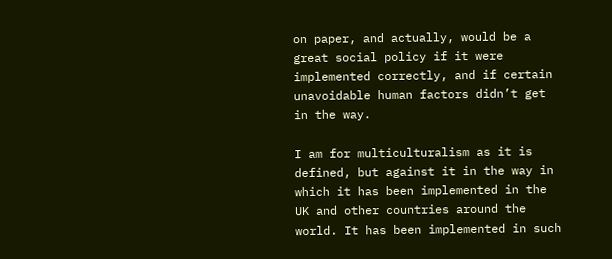on paper, and actually, would be a great social policy if it were implemented correctly, and if certain unavoidable human factors didn’t get in the way.

I am for multiculturalism as it is defined, but against it in the way in which it has been implemented in the UK and other countries around the world. It has been implemented in such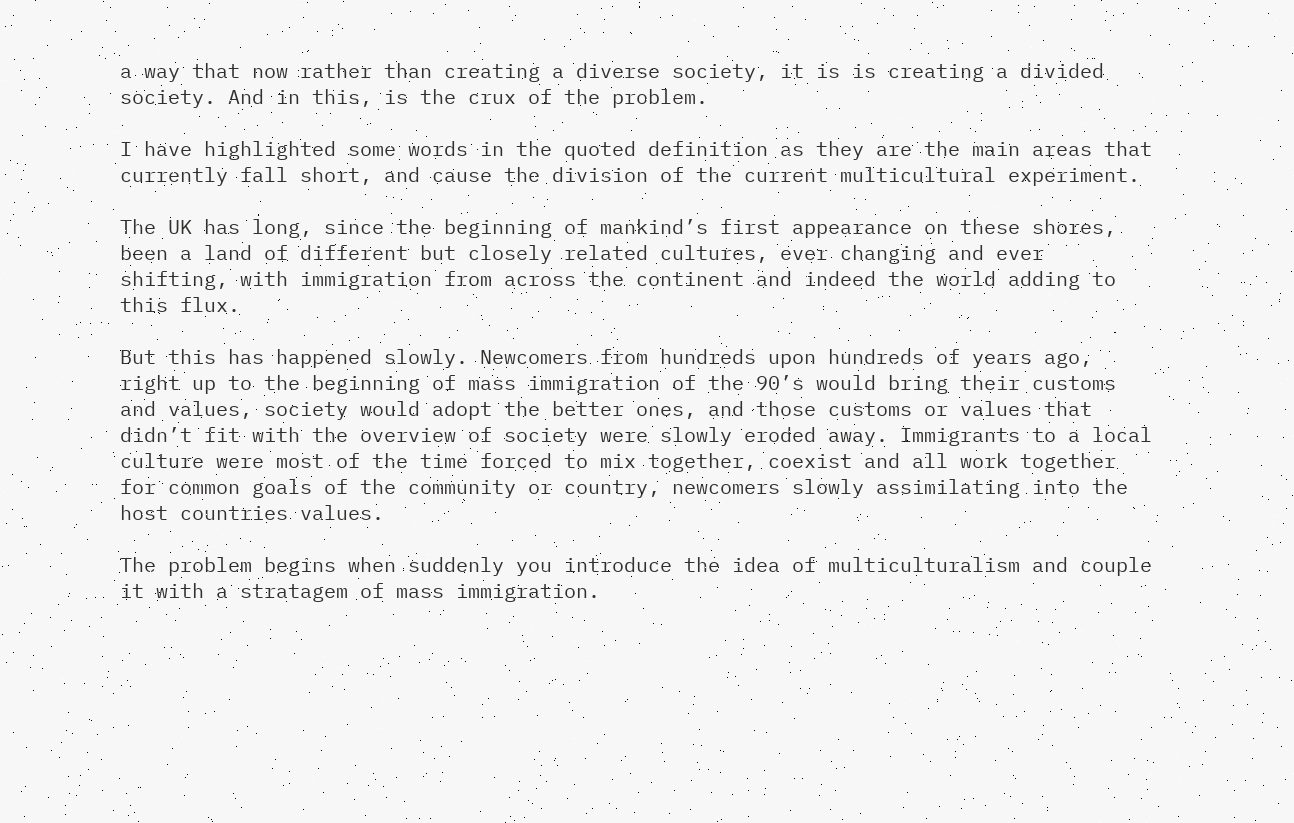a way that now rather than creating a diverse society, it is is creating a divided society. And in this, is the crux of the problem.

I have highlighted some words in the quoted definition as they are the main areas that currently fall short, and cause the division of the current multicultural experiment.

The UK has long, since the beginning of mankind’s first appearance on these shores, been a land of different but closely related cultures, ever changing and ever shifting, with immigration from across the continent and indeed the world adding to this flux.

But this has happened slowly. Newcomers from hundreds upon hundreds of years ago, right up to the beginning of mass immigration of the 90’s would bring their customs and values, society would adopt the better ones, and those customs or values that didn’t fit with the overview of society were slowly eroded away. Immigrants to a local culture were most of the time forced to mix together, coexist and all work together for common goals of the community or country, newcomers slowly assimilating into the host countries values.

The problem begins when suddenly you introduce the idea of multiculturalism and couple it with a stratagem of mass immigration.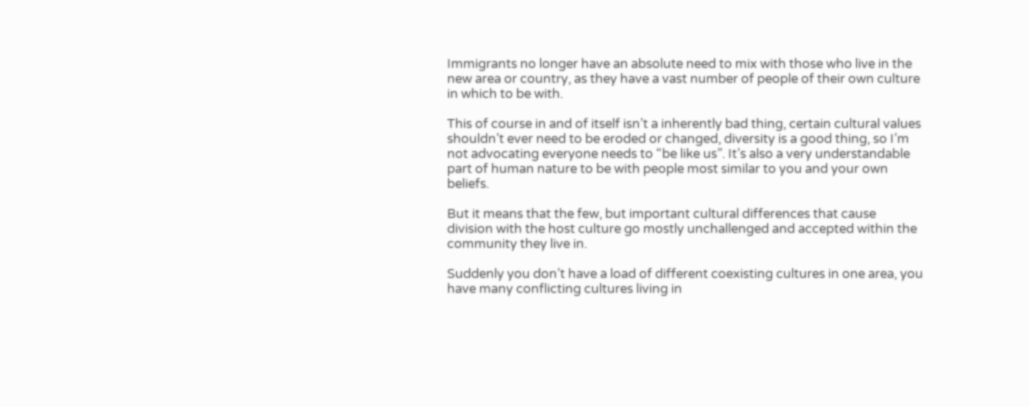Immigrants no longer have an absolute need to mix with those who live in the new area or country, as they have a vast number of people of their own culture in which to be with.

This of course in and of itself isn’t a inherently bad thing, certain cultural values shouldn’t ever need to be eroded or changed, diversity is a good thing, so I’m not advocating everyone needs to “be like us”. It’s also a very understandable part of human nature to be with people most similar to you and your own beliefs.

But it means that the few, but important cultural differences that cause division with the host culture go mostly unchallenged and accepted within the community they live in.

Suddenly you don’t have a load of different coexisting cultures in one area, you have many conflicting cultures living in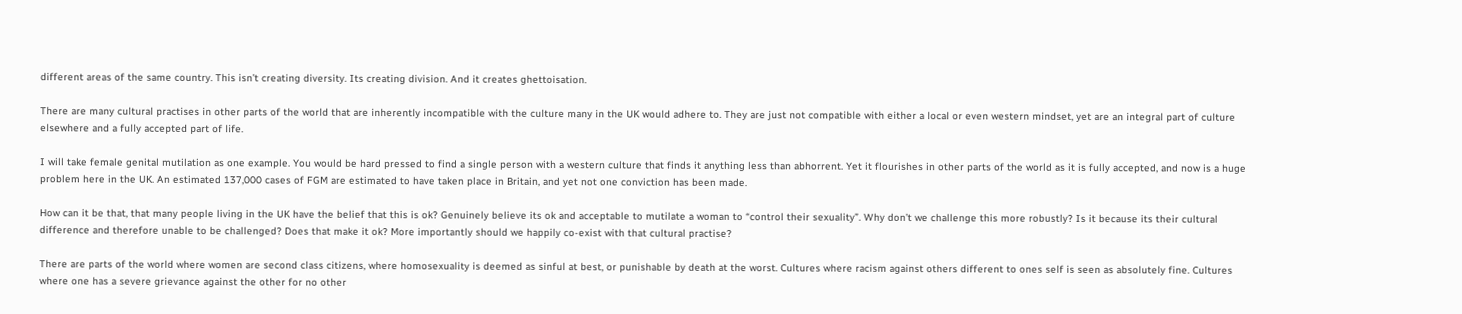different areas of the same country. This isn’t creating diversity. Its creating division. And it creates ghettoisation.

There are many cultural practises in other parts of the world that are inherently incompatible with the culture many in the UK would adhere to. They are just not compatible with either a local or even western mindset, yet are an integral part of culture elsewhere and a fully accepted part of life.

I will take female genital mutilation as one example. You would be hard pressed to find a single person with a western culture that finds it anything less than abhorrent. Yet it flourishes in other parts of the world as it is fully accepted, and now is a huge problem here in the UK. An estimated 137,000 cases of FGM are estimated to have taken place in Britain, and yet not one conviction has been made.

How can it be that, that many people living in the UK have the belief that this is ok? Genuinely believe its ok and acceptable to mutilate a woman to “control their sexuality”. Why don’t we challenge this more robustly? Is it because its their cultural difference and therefore unable to be challenged? Does that make it ok? More importantly should we happily co-exist with that cultural practise?

There are parts of the world where women are second class citizens, where homosexuality is deemed as sinful at best, or punishable by death at the worst. Cultures where racism against others different to ones self is seen as absolutely fine. Cultures where one has a severe grievance against the other for no other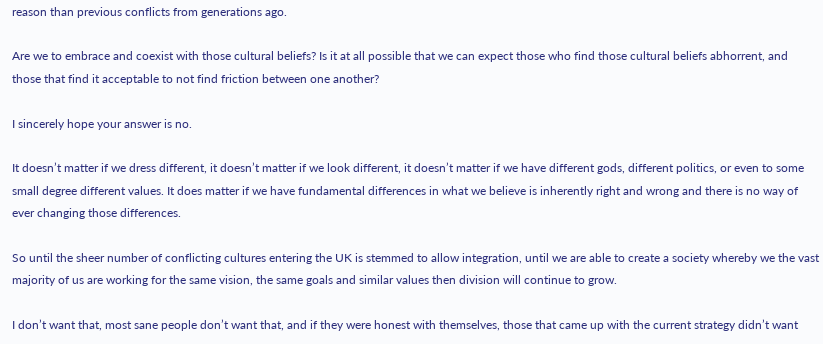reason than previous conflicts from generations ago.

Are we to embrace and coexist with those cultural beliefs? Is it at all possible that we can expect those who find those cultural beliefs abhorrent, and those that find it acceptable to not find friction between one another?

I sincerely hope your answer is no.

It doesn’t matter if we dress different, it doesn’t matter if we look different, it doesn’t matter if we have different gods, different politics, or even to some small degree different values. It does matter if we have fundamental differences in what we believe is inherently right and wrong and there is no way of ever changing those differences.

So until the sheer number of conflicting cultures entering the UK is stemmed to allow integration, until we are able to create a society whereby we the vast majority of us are working for the same vision, the same goals and similar values then division will continue to grow.

I don’t want that, most sane people don’t want that, and if they were honest with themselves, those that came up with the current strategy didn’t want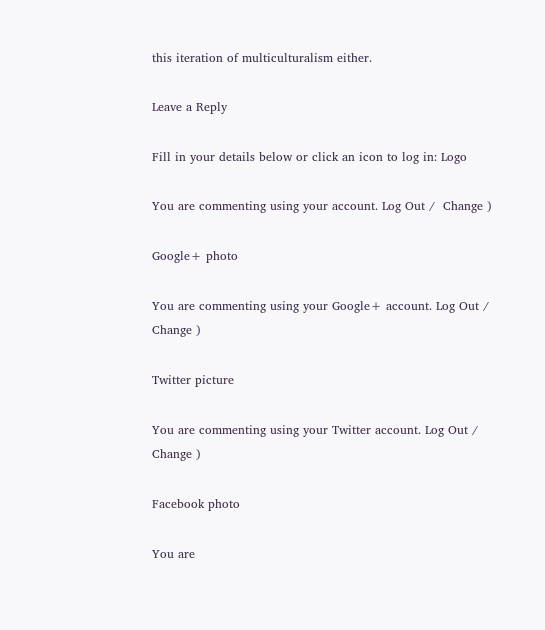this iteration of multiculturalism either.

Leave a Reply

Fill in your details below or click an icon to log in: Logo

You are commenting using your account. Log Out /  Change )

Google+ photo

You are commenting using your Google+ account. Log Out /  Change )

Twitter picture

You are commenting using your Twitter account. Log Out /  Change )

Facebook photo

You are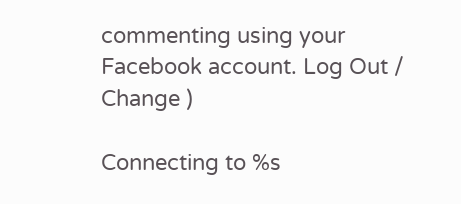commenting using your Facebook account. Log Out /  Change )

Connecting to %s